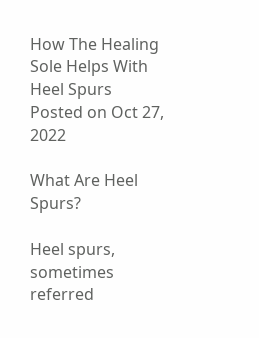How The Healing Sole Helps With Heel Spurs
Posted on Oct 27, 2022

What Are Heel Spurs?

Heel spurs, sometimes referred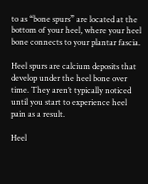to as “bone spurs” are located at the bottom of your heel, where your heel bone connects to your plantar fascia.

Heel spurs are calcium deposits that develop under the heel bone over time. They aren’t typically noticed until you start to experience heel pain as a result.

Heel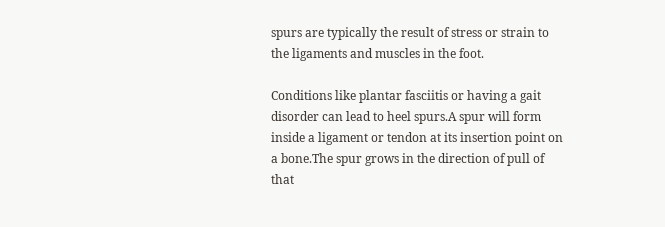spurs are typically the result of stress or strain to the ligaments and muscles in the foot.

Conditions like plantar fasciitis or having a gait disorder can lead to heel spurs.A spur will form inside a ligament or tendon at its insertion point on a bone.The spur grows in the direction of pull of that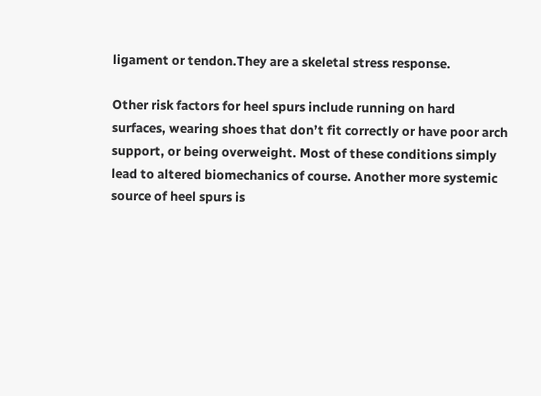ligament or tendon.They are a skeletal stress response.

Other risk factors for heel spurs include running on hard surfaces, wearing shoes that don’t fit correctly or have poor arch support, or being overweight. Most of these conditions simply lead to altered biomechanics of course. Another more systemic source of heel spurs is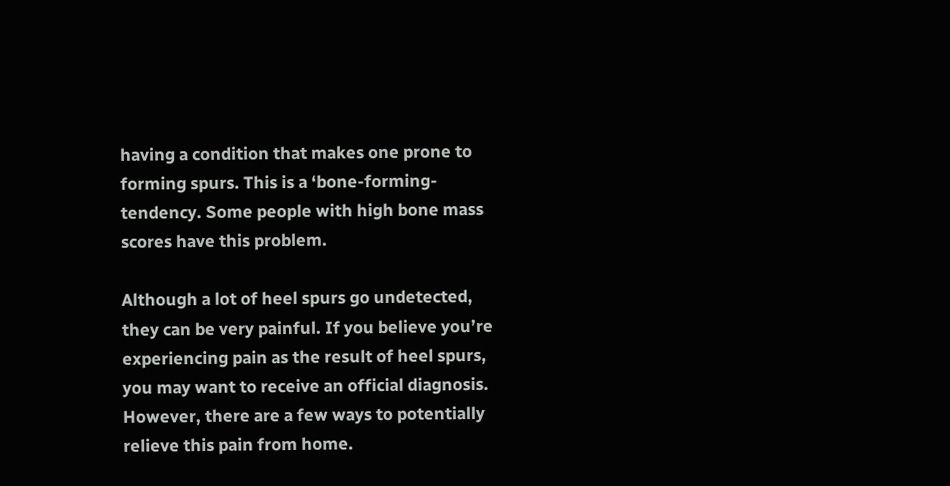having a condition that makes one prone to forming spurs. This is a ‘bone-forming- tendency. Some people with high bone mass scores have this problem.

Although a lot of heel spurs go undetected, they can be very painful. If you believe you’re experiencing pain as the result of heel spurs, you may want to receive an official diagnosis. However, there are a few ways to potentially relieve this pain from home.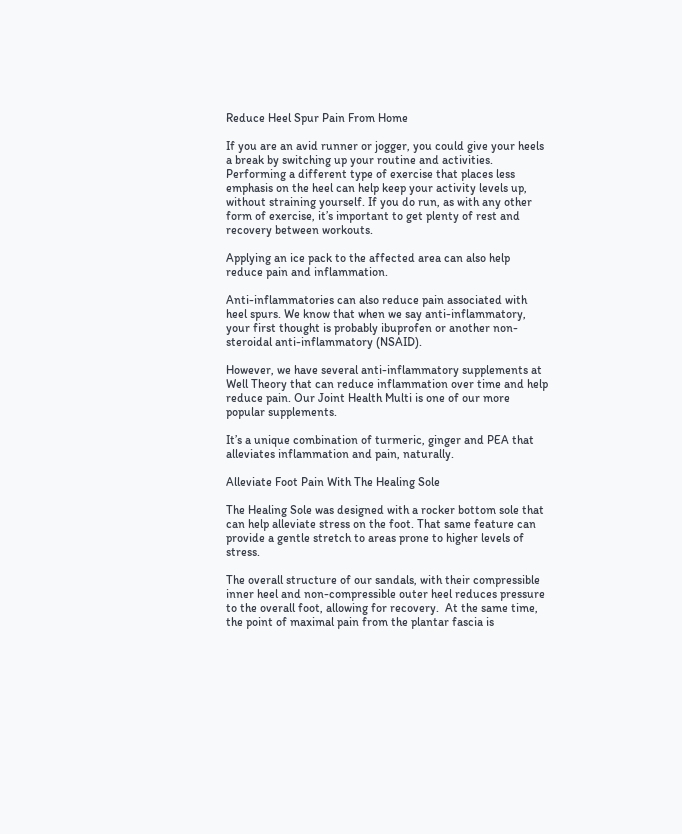Reduce Heel Spur Pain From Home

If you are an avid runner or jogger, you could give your heels a break by switching up your routine and activities. Performing a different type of exercise that places less emphasis on the heel can help keep your activity levels up, without straining yourself. If you do run, as with any other form of exercise, it’s important to get plenty of rest and recovery between workouts.

Applying an ice pack to the affected area can also help reduce pain and inflammation.

Anti-inflammatories can also reduce pain associated with heel spurs. We know that when we say anti-inflammatory, your first thought is probably ibuprofen or another non-steroidal anti-inflammatory (NSAID).

However, we have several anti-inflammatory supplements at Well Theory that can reduce inflammation over time and help reduce pain. Our Joint Health Multi is one of our more popular supplements.

It’s a unique combination of turmeric, ginger and PEA that alleviates inflammation and pain, naturally.

Alleviate Foot Pain With The Healing Sole

The Healing Sole was designed with a rocker bottom sole that can help alleviate stress on the foot. That same feature can provide a gentle stretch to areas prone to higher levels of stress.

The overall structure of our sandals, with their compressible inner heel and non-compressible outer heel reduces pressure to the overall foot, allowing for recovery.  At the same time, the point of maximal pain from the plantar fascia is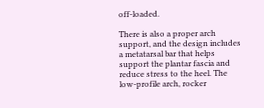off-loaded.

There is also a proper arch support, and the design includes a metatarsal bar that helps support the plantar fascia and reduce stress to the heel. The low-profile arch, rocker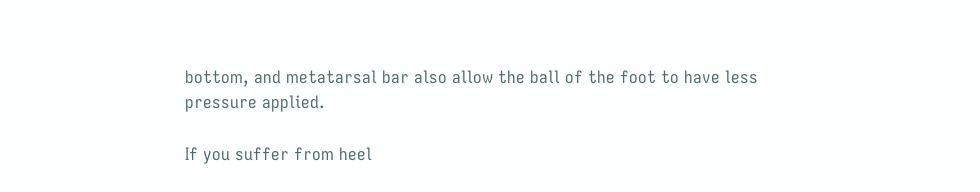bottom, and metatarsal bar also allow the ball of the foot to have less pressure applied.

If you suffer from heel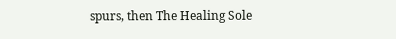spurs, then The Healing Sole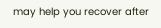may help you recover after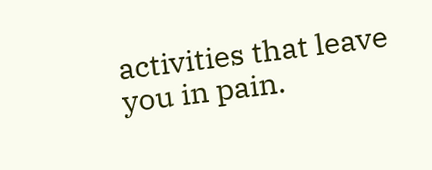activities that leave you in pain.